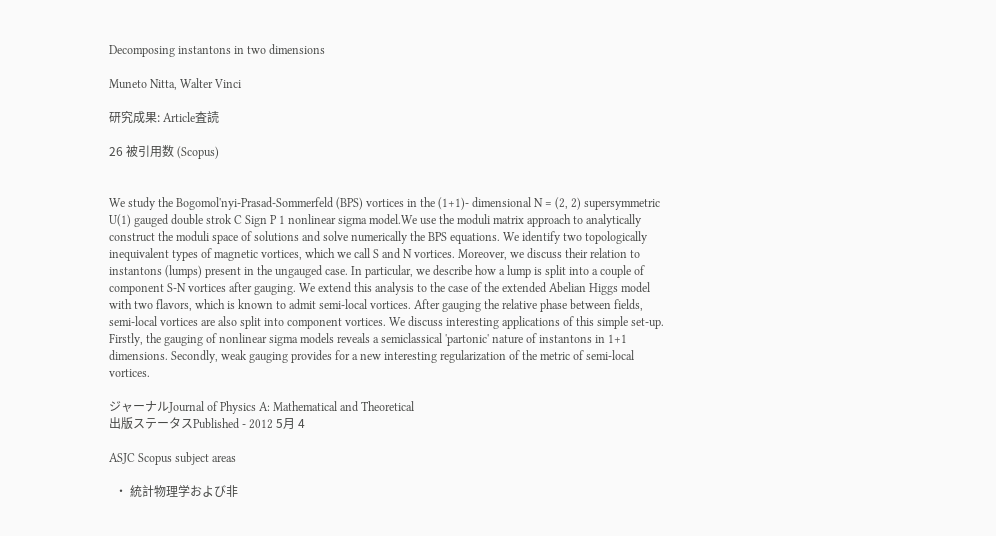Decomposing instantons in two dimensions

Muneto Nitta, Walter Vinci

研究成果: Article査読

26 被引用数 (Scopus)


We study the Bogomol'nyi-Prasad-Sommerfeld (BPS) vortices in the (1+1)- dimensional N = (2, 2) supersymmetric U(1) gauged double strok C Sign P 1 nonlinear sigma model.We use the moduli matrix approach to analytically construct the moduli space of solutions and solve numerically the BPS equations. We identify two topologically inequivalent types of magnetic vortices, which we call S and N vortices. Moreover, we discuss their relation to instantons (lumps) present in the ungauged case. In particular, we describe how a lump is split into a couple of component S-N vortices after gauging. We extend this analysis to the case of the extended Abelian Higgs model with two flavors, which is known to admit semi-local vortices. After gauging the relative phase between fields, semi-local vortices are also split into component vortices. We discuss interesting applications of this simple set-up. Firstly, the gauging of nonlinear sigma models reveals a semiclassical 'partonic' nature of instantons in 1+1 dimensions. Secondly, weak gauging provides for a new interesting regularization of the metric of semi-local vortices.

ジャーナルJournal of Physics A: Mathematical and Theoretical
出版ステータスPublished - 2012 5月 4

ASJC Scopus subject areas

  • 統計物理学および非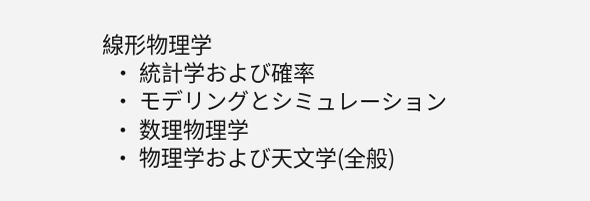線形物理学
  • 統計学および確率
  • モデリングとシミュレーション
  • 数理物理学
  • 物理学および天文学(全般)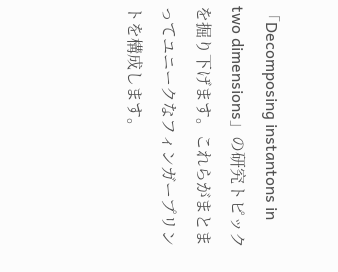「Decomposing instantons in two dimensions」の研究トピックを掘り下げます。これらがまとまってユニークなフィンガープリントを構成します。